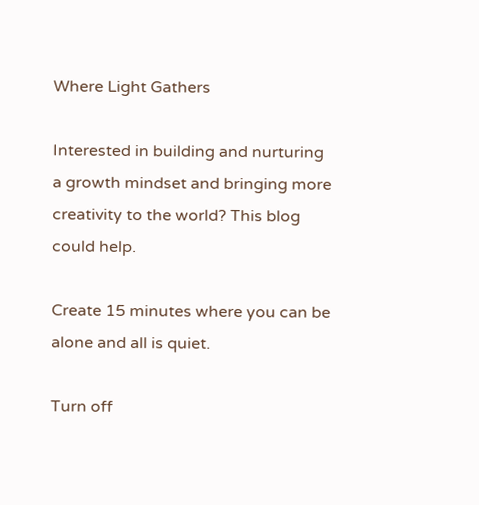Where Light Gathers

Interested in building and nurturing a growth mindset and bringing more creativity to the world? This blog could help.

Create 15 minutes where you can be alone and all is quiet.

Turn off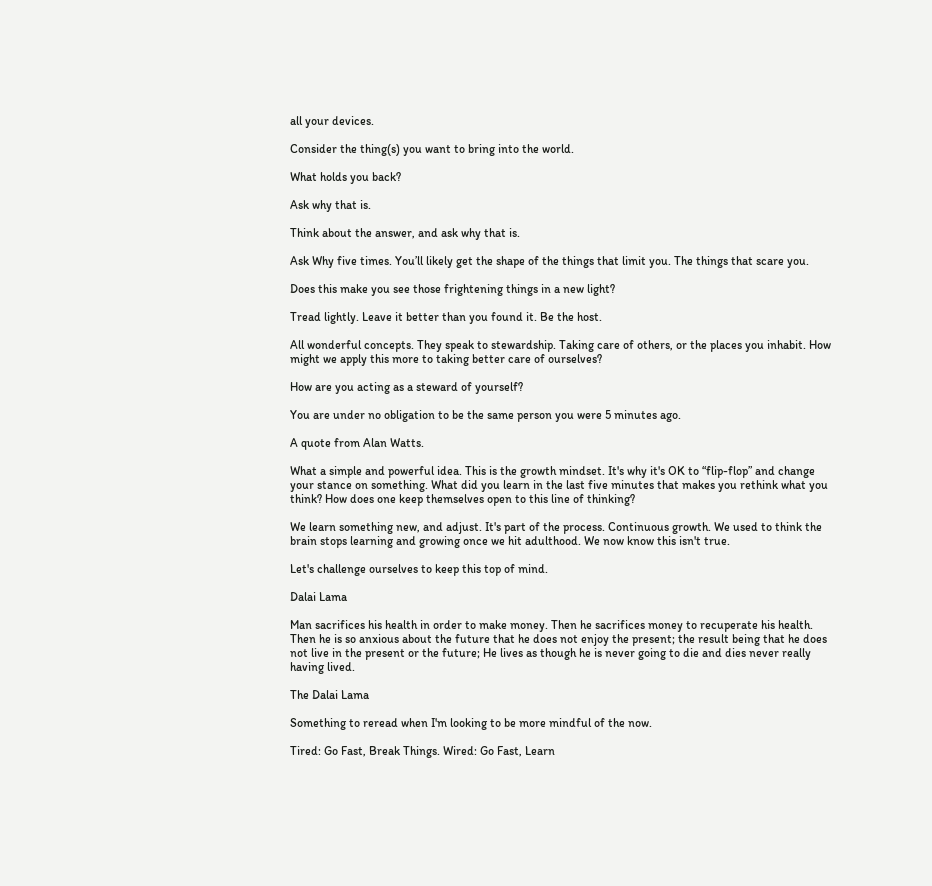all your devices.

Consider the thing(s) you want to bring into the world.

What holds you back?

Ask why that is.

Think about the answer, and ask why that is.

Ask Why five times. You’ll likely get the shape of the things that limit you. The things that scare you.

Does this make you see those frightening things in a new light?

Tread lightly. Leave it better than you found it. Be the host.

All wonderful concepts. They speak to stewardship. Taking care of others, or the places you inhabit. How might we apply this more to taking better care of ourselves?

How are you acting as a steward of yourself?

You are under no obligation to be the same person you were 5 minutes ago.

A quote from Alan Watts.

What a simple and powerful idea. This is the growth mindset. It's why it's OK to “flip-flop” and change your stance on something. What did you learn in the last five minutes that makes you rethink what you think? How does one keep themselves open to this line of thinking?

We learn something new, and adjust. It's part of the process. Continuous growth. We used to think the brain stops learning and growing once we hit adulthood. We now know this isn't true.

Let's challenge ourselves to keep this top of mind.

Dalai Lama

Man sacrifices his health in order to make money. Then he sacrifices money to recuperate his health. Then he is so anxious about the future that he does not enjoy the present; the result being that he does not live in the present or the future; He lives as though he is never going to die and dies never really having lived.

The Dalai Lama

Something to reread when I'm looking to be more mindful of the now.

Tired: Go Fast, Break Things. Wired: Go Fast, Learn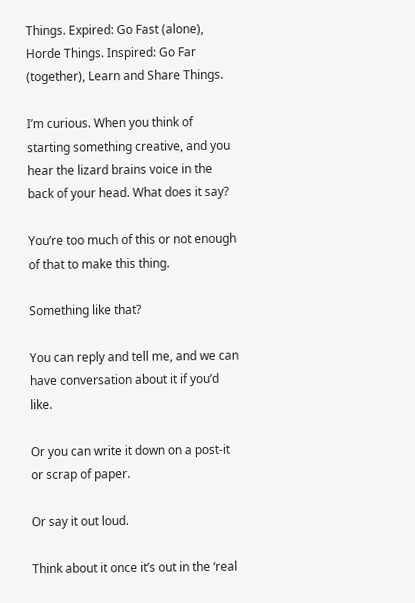Things. Expired: Go Fast (alone), Horde Things. Inspired: Go Far (together), Learn and Share Things.

I’m curious. When you think of starting something creative, and you hear the lizard brains voice in the back of your head. What does it say?

You’re too much of this or not enough of that to make this thing.

Something like that?

You can reply and tell me, and we can have conversation about it if you’d like.

Or you can write it down on a post-it or scrap of paper.

Or say it out loud.

Think about it once it’s out in the ‘real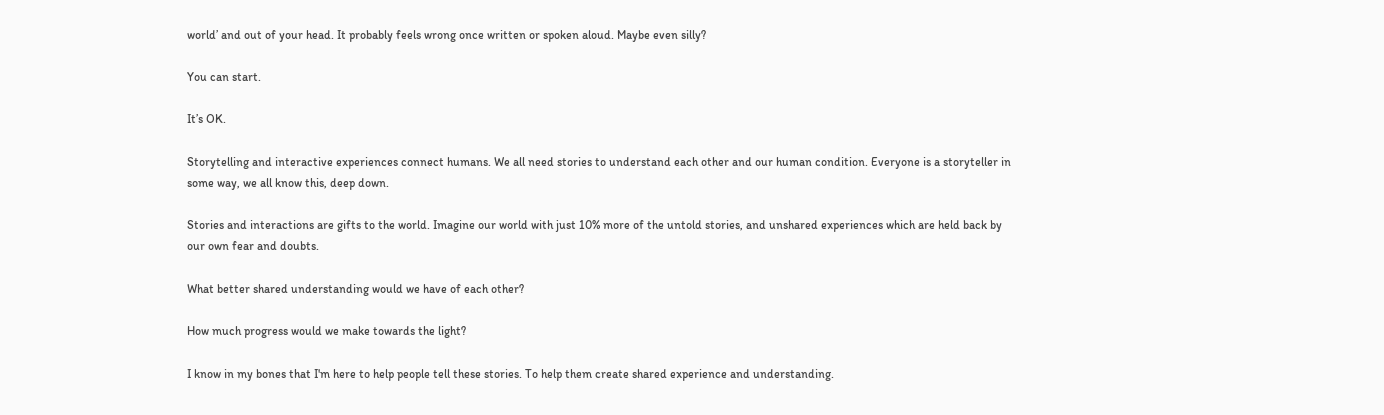world’ and out of your head. It probably feels wrong once written or spoken aloud. Maybe even silly?

You can start.

It’s OK.

Storytelling and interactive experiences connect humans. We all need stories to understand each other and our human condition. Everyone is a storyteller in some way, we all know this, deep down.

Stories and interactions are gifts to the world. Imagine our world with just 10% more of the untold stories, and unshared experiences which are held back by our own fear and doubts.

What better shared understanding would we have of each other?

How much progress would we make towards the light?

I know in my bones that I'm here to help people tell these stories. To help them create shared experience and understanding.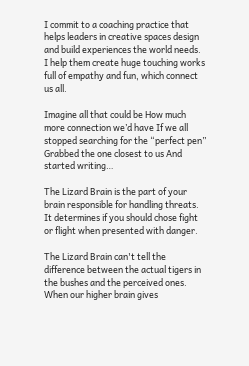I commit to a coaching practice that helps leaders in creative spaces design and build experiences the world needs. I help them create huge touching works full of empathy and fun, which connect us all.

Imagine all that could be How much more connection we’d have If we all stopped searching for the “perfect pen” Grabbed the one closest to us And started writing…

The Lizard Brain is the part of your brain responsible for handling threats. It determines if you should chose fight or flight when presented with danger.

The Lizard Brain can't tell the difference between the actual tigers in the bushes and the perceived ones. When our higher brain gives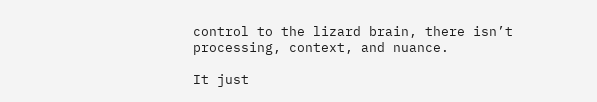control to the lizard brain, there isn’t processing, context, and nuance.

It just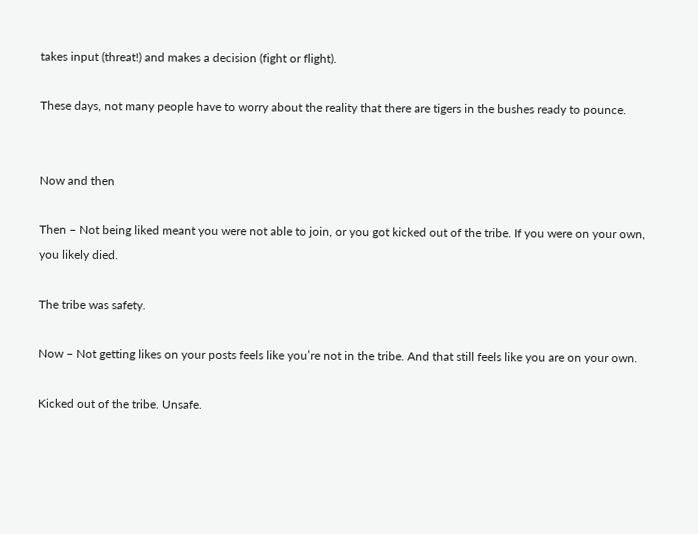takes input (threat!) and makes a decision (fight or flight).

These days, not many people have to worry about the reality that there are tigers in the bushes ready to pounce.


Now and then

Then – Not being liked meant you were not able to join, or you got kicked out of the tribe. If you were on your own, you likely died.

The tribe was safety.

Now – Not getting likes on your posts feels like you’re not in the tribe. And that still feels like you are on your own.

Kicked out of the tribe. Unsafe.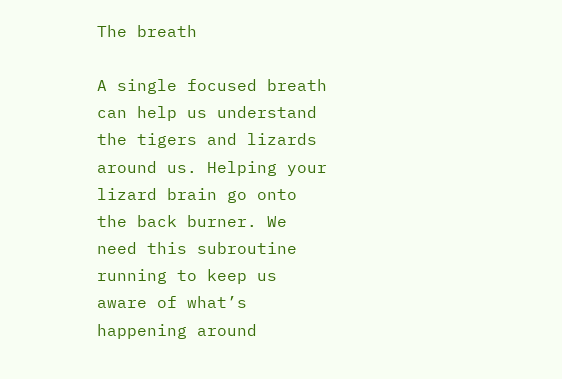The breath

A single focused breath can help us understand the tigers and lizards around us. Helping your lizard brain go onto the back burner. We need this subroutine running to keep us aware of what’s happening around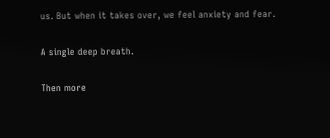us. But when it takes over, we feel anxiety and fear.

A single deep breath.

Then more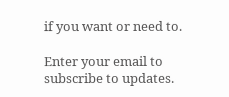if you want or need to.

Enter your email to subscribe to updates.